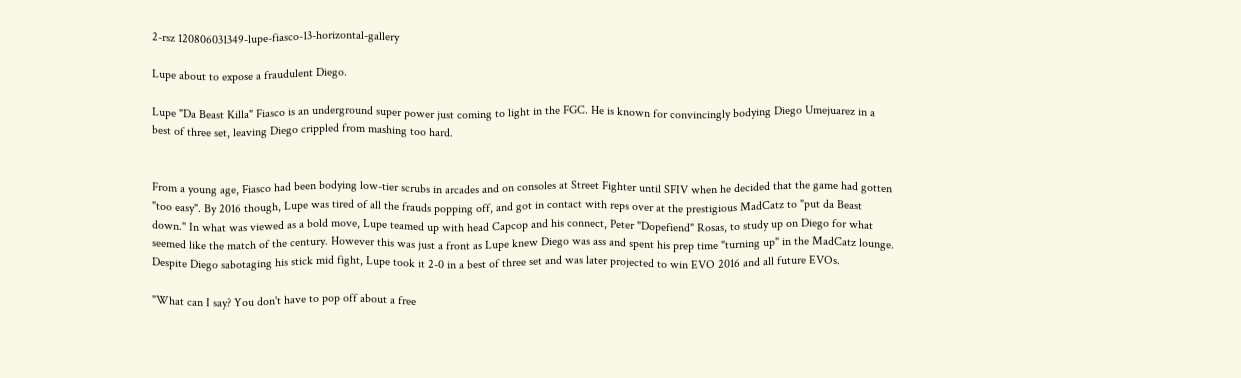2-rsz 120806031349-lupe-fiasco-13-horizontal-gallery

Lupe about to expose a fraudulent Diego.

Lupe "Da Beast Killa" Fiasco is an underground super power just coming to light in the FGC. He is known for convincingly bodying Diego Umejuarez in a best of three set, leaving Diego crippled from mashing too hard.


From a young age, Fiasco had been bodying low-tier scrubs in arcades and on consoles at Street Fighter until SFIV when he decided that the game had gotten "too easy". By 2016 though, Lupe was tired of all the frauds popping off, and got in contact with reps over at the prestigious MadCatz to "put da Beast down." In what was viewed as a bold move, Lupe teamed up with head Capcop and his connect, Peter "Dopefiend" Rosas, to study up on Diego for what seemed like the match of the century. However this was just a front as Lupe knew Diego was ass and spent his prep time "turning up" in the MadCatz lounge. Despite Diego sabotaging his stick mid fight, Lupe took it 2-0 in a best of three set and was later projected to win EVO 2016 and all future EVOs.

"What can I say? You don't have to pop off about a free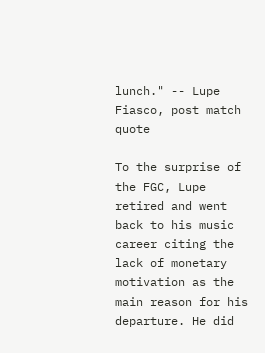lunch." -- Lupe Fiasco, post match quote

To the surprise of the FGC, Lupe retired and went back to his music career citing the lack of monetary motivation as the main reason for his departure. He did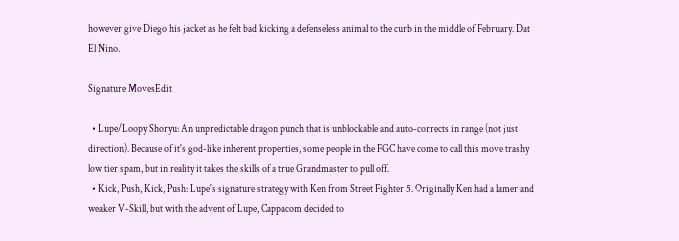however give Diego his jacket as he felt bad kicking a defenseless animal to the curb in the middle of February. Dat El Nino.

Signature MovesEdit

  • Lupe/Loopy Shoryu: An unpredictable dragon punch that is unblockable and auto-corrects in range (not just direction). Because of it's god-like inherent properties, some people in the FGC have come to call this move trashy low tier spam, but in reality it takes the skills of a true Grandmaster to pull off.
  • Kick, Push, Kick, Push: Lupe's signature strategy with Ken from Street Fighter 5. Originally Ken had a lamer and weaker V-Skill, but with the advent of Lupe, Cappacom decided to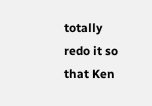totally redo it so that Ken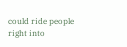could ride people right into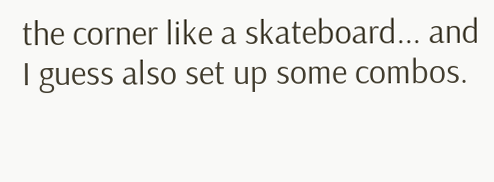the corner like a skateboard... and I guess also set up some combos.